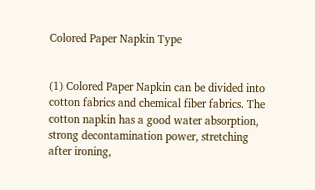Colored Paper Napkin Type


(1) Colored Paper Napkin can be divided into cotton fabrics and chemical fiber fabrics. The cotton napkin has a good water absorption, strong decontamination power, stretching after ironing,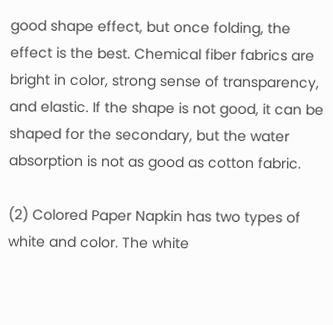good shape effect, but once folding, the effect is the best. Chemical fiber fabrics are bright in color, strong sense of transparency, and elastic. If the shape is not good, it can be shaped for the secondary, but the water absorption is not as good as cotton fabric.

(2) Colored Paper Napkin has two types of white and color. The white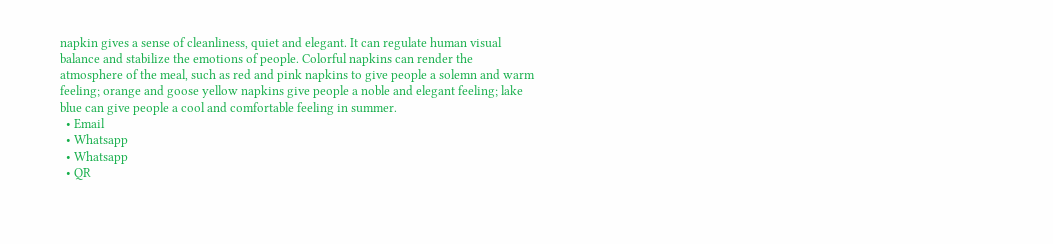napkin gives a sense of cleanliness, quiet and elegant. It can regulate human visual balance and stabilize the emotions of people. Colorful napkins can render the atmosphere of the meal, such as red and pink napkins to give people a solemn and warm feeling; orange and goose yellow napkins give people a noble and elegant feeling; lake blue can give people a cool and comfortable feeling in summer.
  • Email
  • Whatsapp
  • Whatsapp
  • QR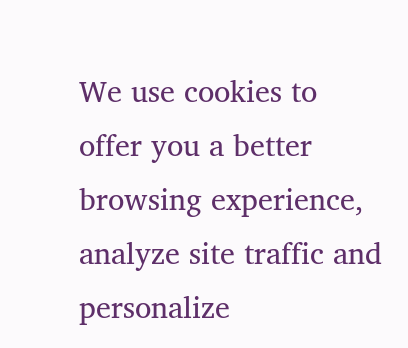We use cookies to offer you a better browsing experience, analyze site traffic and personalize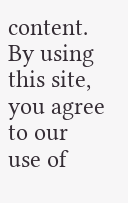content. By using this site, you agree to our use of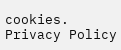cookies. Privacy Policy